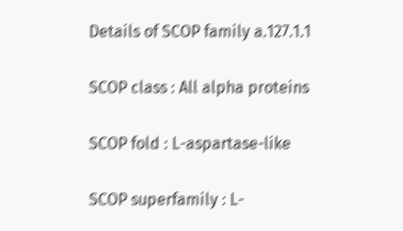Details of SCOP family a.127.1.1

SCOP class : All alpha proteins

SCOP fold : L-aspartase-like

SCOP superfamily : L-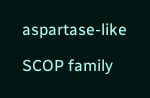aspartase-like

SCOP family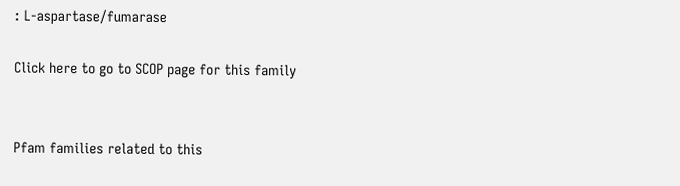: L-aspartase/fumarase

Click here to go to SCOP page for this family


Pfam families related to this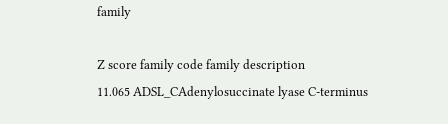family

Z score family code family description
11.065 ADSL_CAdenylosuccinate lyase C-terminus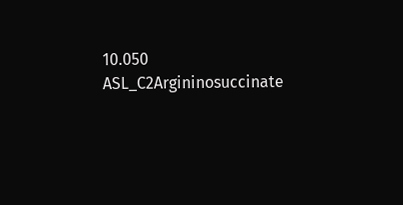10.050 ASL_C2Argininosuccinate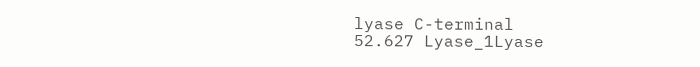lyase C-terminal
52.627 Lyase_1Lyase